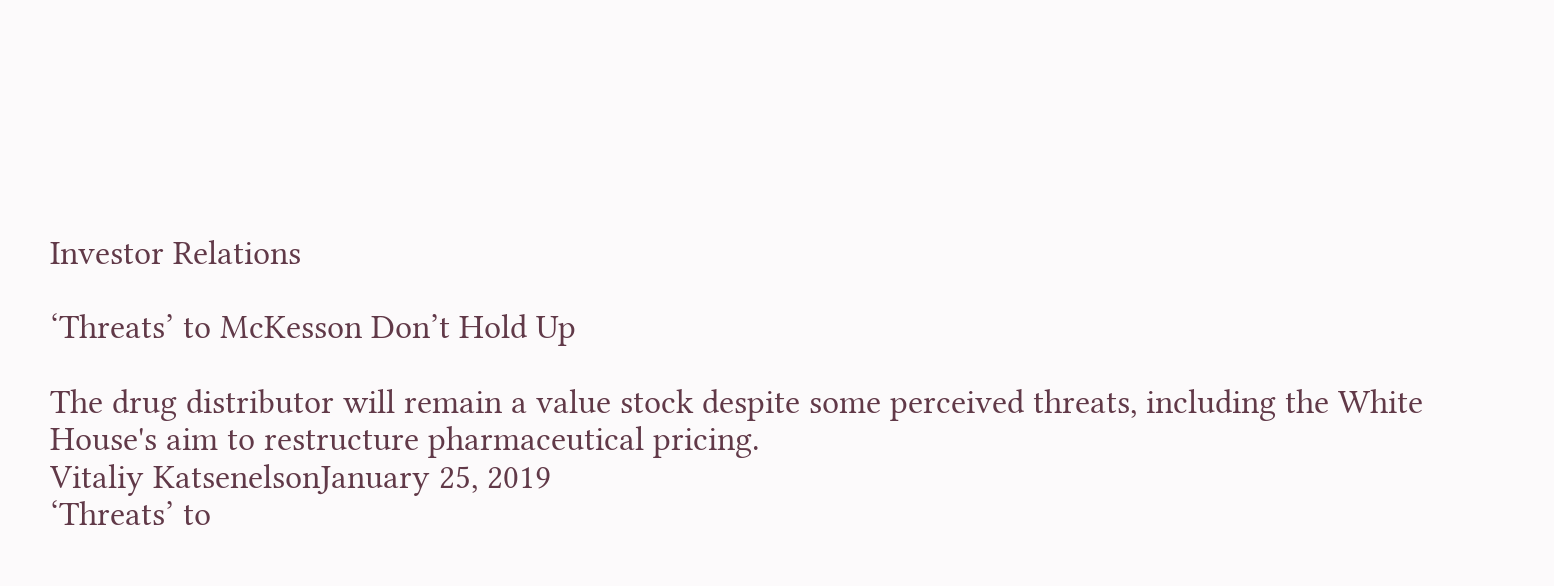Investor Relations

‘Threats’ to McKesson Don’t Hold Up

The drug distributor will remain a value stock despite some perceived threats, including the White House's aim to restructure pharmaceutical pricing.
Vitaliy KatsenelsonJanuary 25, 2019
‘Threats’ to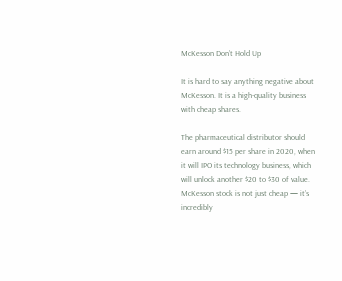McKesson Don’t Hold Up

It is hard to say anything negative about McKesson. It is a high-quality business with cheap shares.

The pharmaceutical distributor should earn around $15 per share in 2020, when it will IPO its technology business, which will unlock another $20 to $30 of value. McKesson stock is not just cheap — it’s incredibly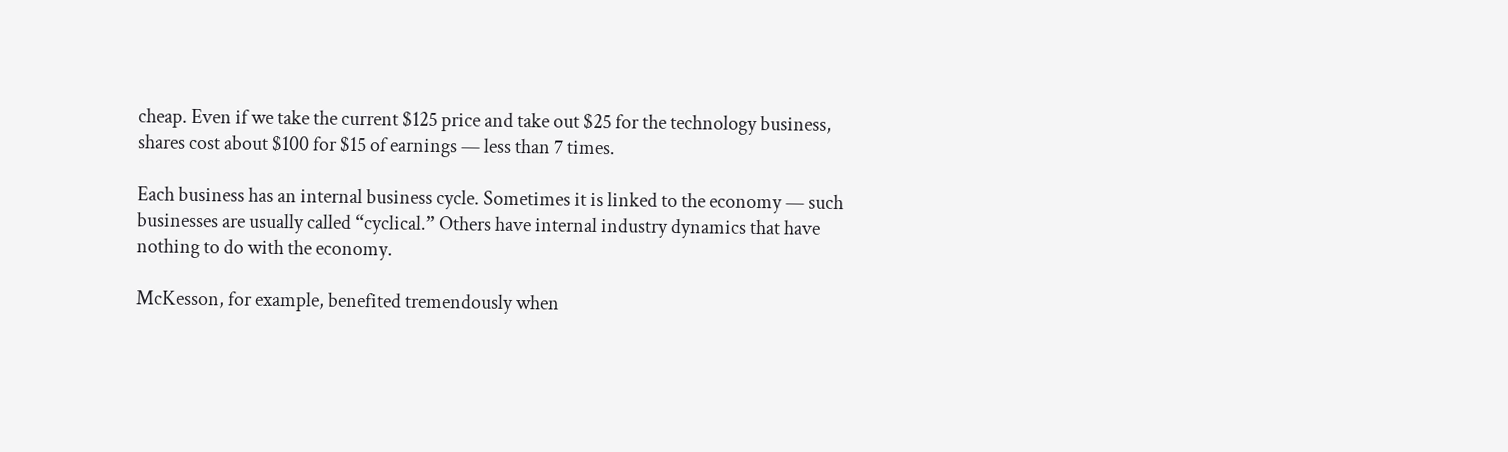cheap. Even if we take the current $125 price and take out $25 for the technology business, shares cost about $100 for $15 of earnings — less than 7 times.

Each business has an internal business cycle. Sometimes it is linked to the economy — such businesses are usually called “cyclical.” Others have internal industry dynamics that have nothing to do with the economy.

McKesson, for example, benefited tremendously when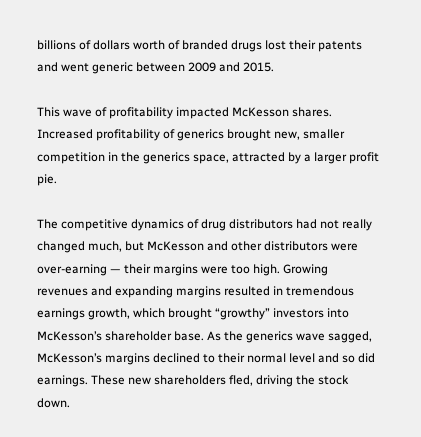billions of dollars worth of branded drugs lost their patents and went generic between 2009 and 2015.

This wave of profitability impacted McKesson shares. Increased profitability of generics brought new, smaller competition in the generics space, attracted by a larger profit pie.

The competitive dynamics of drug distributors had not really changed much, but McKesson and other distributors were over-earning — their margins were too high. Growing revenues and expanding margins resulted in tremendous earnings growth, which brought “growthy” investors into McKesson’s shareholder base. As the generics wave sagged, McKesson’s margins declined to their normal level and so did earnings. These new shareholders fled, driving the stock down.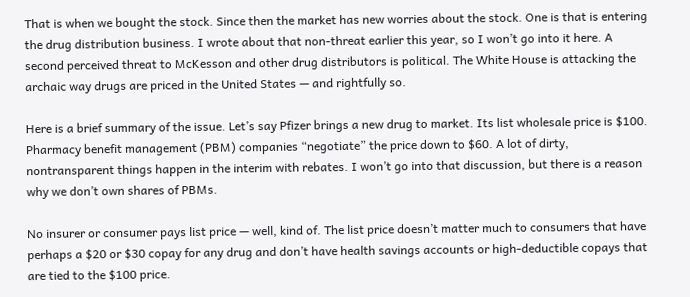That is when we bought the stock. Since then the market has new worries about the stock. One is that is entering the drug distribution business. I wrote about that non-threat earlier this year, so I won’t go into it here. A second perceived threat to McKesson and other drug distributors is political. The White House is attacking the archaic way drugs are priced in the United States — and rightfully so.

Here is a brief summary of the issue. Let’s say Pfizer brings a new drug to market. Its list wholesale price is $100. Pharmacy benefit management (PBM) companies “negotiate” the price down to $60. A lot of dirty, nontransparent things happen in the interim with rebates. I won’t go into that discussion, but there is a reason why we don’t own shares of PBMs.

No insurer or consumer pays list price — well, kind of. The list price doesn’t matter much to consumers that have perhaps a $20 or $30 copay for any drug and don’t have health savings accounts or high-deductible copays that are tied to the $100 price.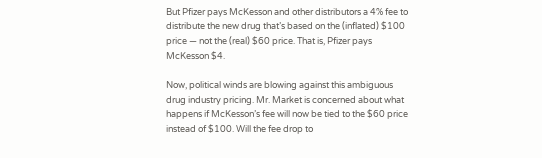But Pfizer pays McKesson and other distributors a 4% fee to distribute the new drug that’s based on the (inflated) $100 price — not the (real) $60 price. That is, Pfizer pays McKesson $4.

Now, political winds are blowing against this ambiguous drug industry pricing. Mr. Market is concerned about what happens if McKesson’s fee will now be tied to the $60 price instead of $100. Will the fee drop to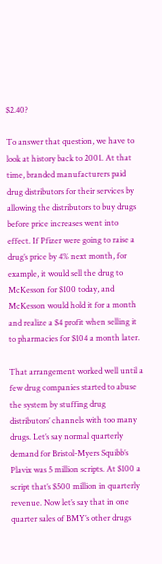$2.40?

To answer that question, we have to look at history back to 2001. At that time, branded manufacturers paid drug distributors for their services by allowing the distributors to buy drugs before price increases went into effect. If Pfizer were going to raise a drug’s price by 4% next month, for example, it would sell the drug to McKesson for $100 today, and McKesson would hold it for a month and realize a $4 profit when selling it to pharmacies for $104 a month later.

That arrangement worked well until a few drug companies started to abuse the system by stuffing drug distributors’ channels with too many drugs. Let’s say normal quarterly demand for Bristol-Myers Squibb’s Plavix was 5 million scripts. At $100 a script that’s $500 million in quarterly revenue. Now let’s say that in one quarter sales of BMY’s other drugs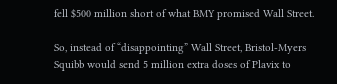fell $500 million short of what BMY promised Wall Street.

So, instead of “disappointing” Wall Street, Bristol-Myers Squibb would send 5 million extra doses of Plavix to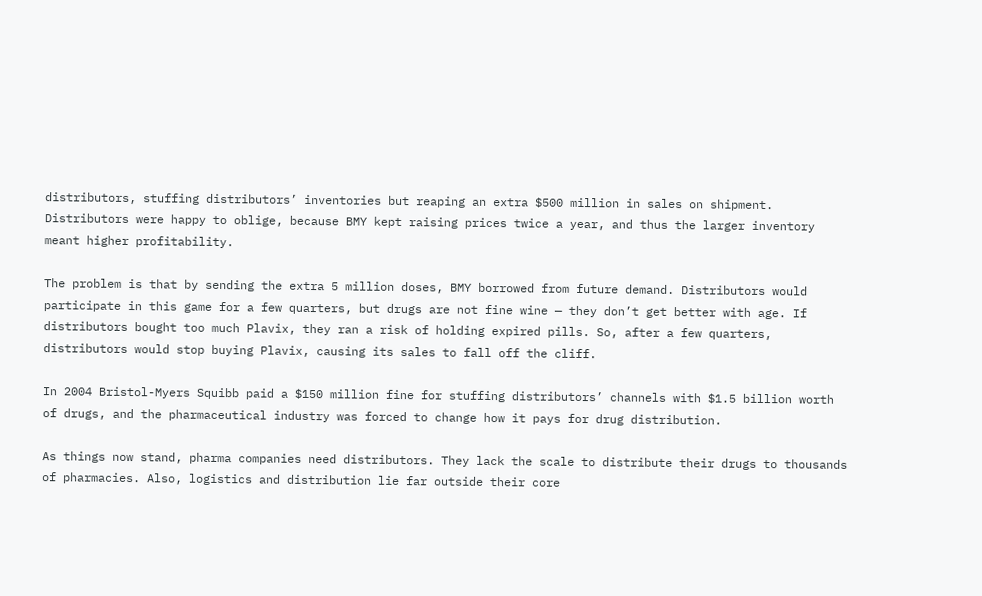distributors, stuffing distributors’ inventories but reaping an extra $500 million in sales on shipment. Distributors were happy to oblige, because BMY kept raising prices twice a year, and thus the larger inventory meant higher profitability.

The problem is that by sending the extra 5 million doses, BMY borrowed from future demand. Distributors would participate in this game for a few quarters, but drugs are not fine wine — they don’t get better with age. If distributors bought too much Plavix, they ran a risk of holding expired pills. So, after a few quarters, distributors would stop buying Plavix, causing its sales to fall off the cliff.

In 2004 Bristol-Myers Squibb paid a $150 million fine for stuffing distributors’ channels with $1.5 billion worth of drugs, and the pharmaceutical industry was forced to change how it pays for drug distribution.

As things now stand, pharma companies need distributors. They lack the scale to distribute their drugs to thousands of pharmacies. Also, logistics and distribution lie far outside their core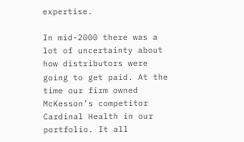expertise.

In mid-2000 there was a lot of uncertainty about how distributors were going to get paid. At the time our firm owned McKesson’s competitor Cardinal Health in our portfolio. It all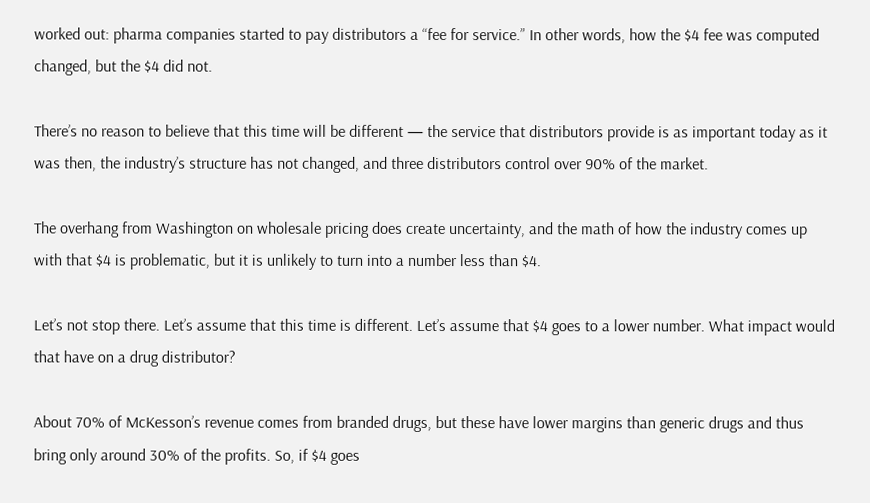worked out: pharma companies started to pay distributors a “fee for service.” In other words, how the $4 fee was computed changed, but the $4 did not.

There’s no reason to believe that this time will be different — the service that distributors provide is as important today as it was then, the industry’s structure has not changed, and three distributors control over 90% of the market.

The overhang from Washington on wholesale pricing does create uncertainty, and the math of how the industry comes up with that $4 is problematic, but it is unlikely to turn into a number less than $4.

Let’s not stop there. Let’s assume that this time is different. Let’s assume that $4 goes to a lower number. What impact would that have on a drug distributor?

About 70% of McKesson’s revenue comes from branded drugs, but these have lower margins than generic drugs and thus bring only around 30% of the profits. So, if $4 goes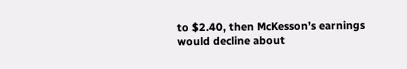to $2.40, then McKesson’s earnings would decline about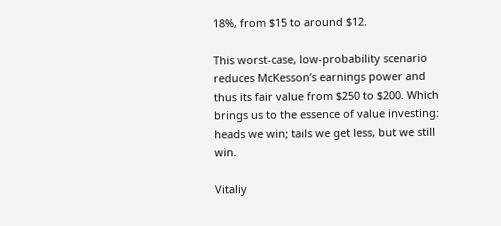18%, from $15 to around $12.

This worst-case, low-probability scenario reduces McKesson’s earnings power and thus its fair value from $250 to $200. Which brings us to the essence of value investing: heads we win; tails we get less, but we still win.

Vitaliy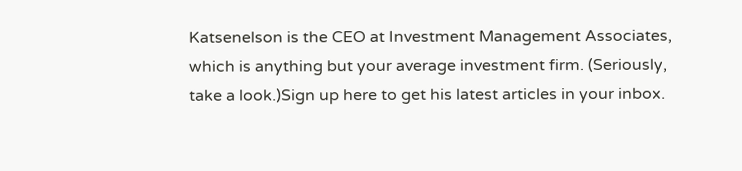Katsenelson is the CEO at Investment Management Associates, which is anything but your average investment firm. (Seriously, take a look.)Sign up here to get his latest articles in your inbox.